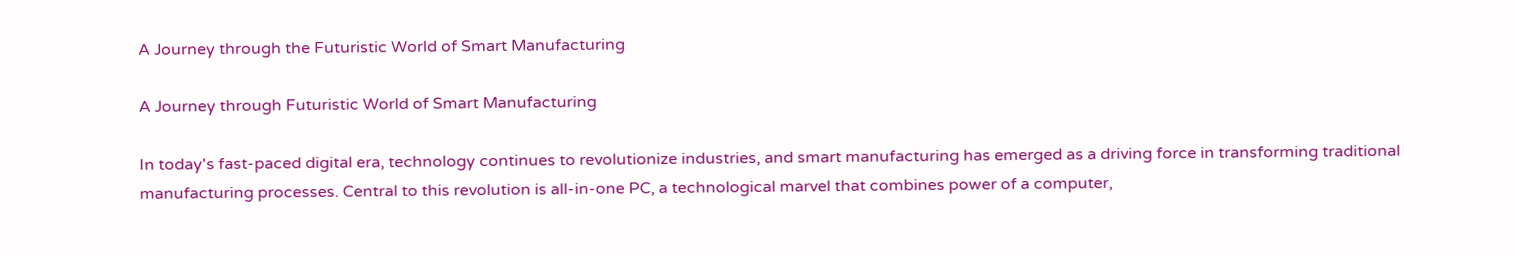A Journey through the Futuristic World of Smart Manufacturing

A Journey through Futuristic World of Smart Manufacturing

In today's fast-paced digital era, technology continues to revolutionize industries, and smart manufacturing has emerged as a driving force in transforming traditional manufacturing processes. Central to this revolution is all-in-one PC, a technological marvel that combines power of a computer,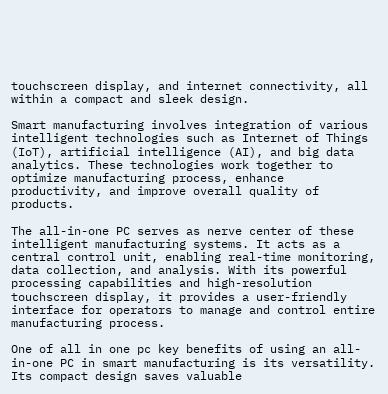touchscreen display, and internet connectivity, all within a compact and sleek design.

Smart manufacturing involves integration of various intelligent technologies such as Internet of Things (IoT), artificial intelligence (AI), and big data analytics. These technologies work together to optimize manufacturing process, enhance productivity, and improve overall quality of products.

The all-in-one PC serves as nerve center of these intelligent manufacturing systems. It acts as a central control unit, enabling real-time monitoring, data collection, and analysis. With its powerful processing capabilities and high-resolution touchscreen display, it provides a user-friendly interface for operators to manage and control entire manufacturing process.

One of all in one pc key benefits of using an all-in-one PC in smart manufacturing is its versatility. Its compact design saves valuable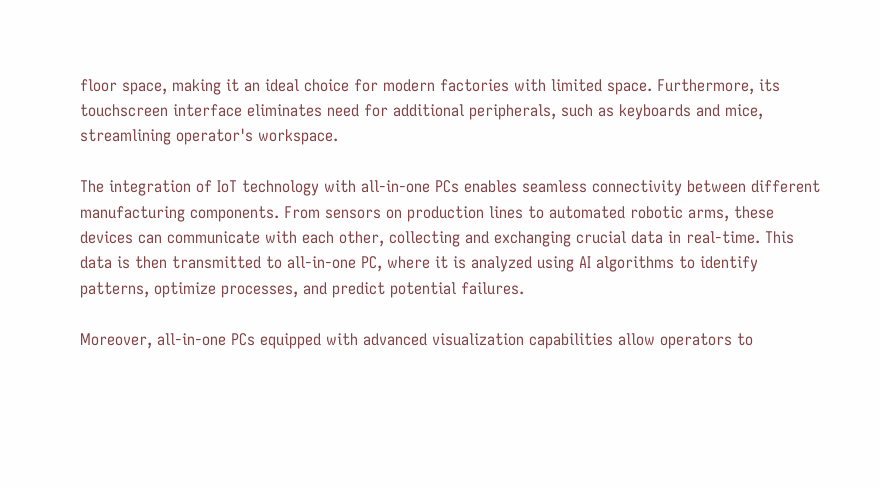floor space, making it an ideal choice for modern factories with limited space. Furthermore, its touchscreen interface eliminates need for additional peripherals, such as keyboards and mice, streamlining operator's workspace.

The integration of IoT technology with all-in-one PCs enables seamless connectivity between different manufacturing components. From sensors on production lines to automated robotic arms, these devices can communicate with each other, collecting and exchanging crucial data in real-time. This data is then transmitted to all-in-one PC, where it is analyzed using AI algorithms to identify patterns, optimize processes, and predict potential failures.

Moreover, all-in-one PCs equipped with advanced visualization capabilities allow operators to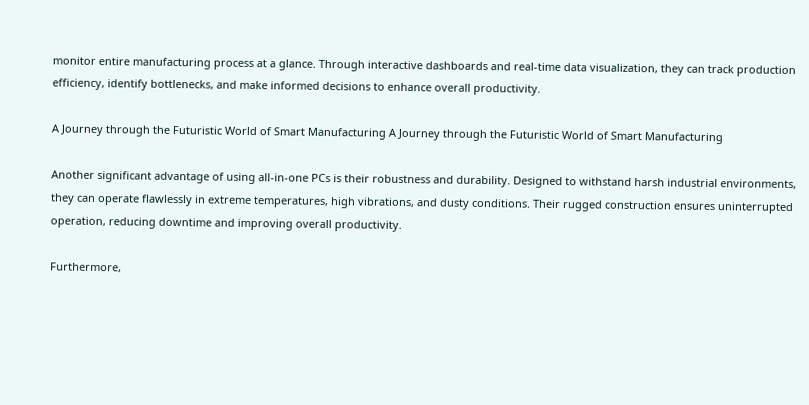monitor entire manufacturing process at a glance. Through interactive dashboards and real-time data visualization, they can track production efficiency, identify bottlenecks, and make informed decisions to enhance overall productivity.

A Journey through the Futuristic World of Smart Manufacturing A Journey through the Futuristic World of Smart Manufacturing

Another significant advantage of using all-in-one PCs is their robustness and durability. Designed to withstand harsh industrial environments, they can operate flawlessly in extreme temperatures, high vibrations, and dusty conditions. Their rugged construction ensures uninterrupted operation, reducing downtime and improving overall productivity.

Furthermore,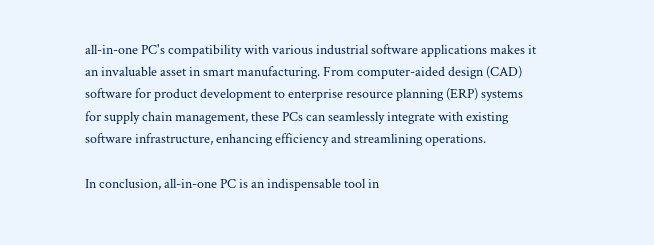all-in-one PC's compatibility with various industrial software applications makes it an invaluable asset in smart manufacturing. From computer-aided design (CAD) software for product development to enterprise resource planning (ERP) systems for supply chain management, these PCs can seamlessly integrate with existing software infrastructure, enhancing efficiency and streamlining operations.

In conclusion, all-in-one PC is an indispensable tool in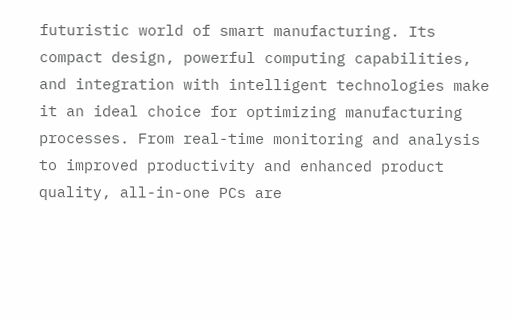futuristic world of smart manufacturing. Its compact design, powerful computing capabilities, and integration with intelligent technologies make it an ideal choice for optimizing manufacturing processes. From real-time monitoring and analysis to improved productivity and enhanced product quality, all-in-one PCs are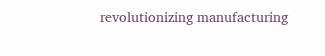revolutionizing manufacturing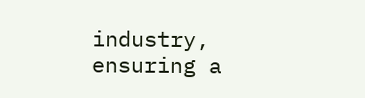industry, ensuring a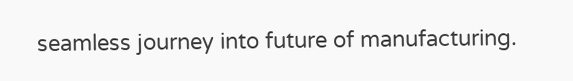seamless journey into future of manufacturing.